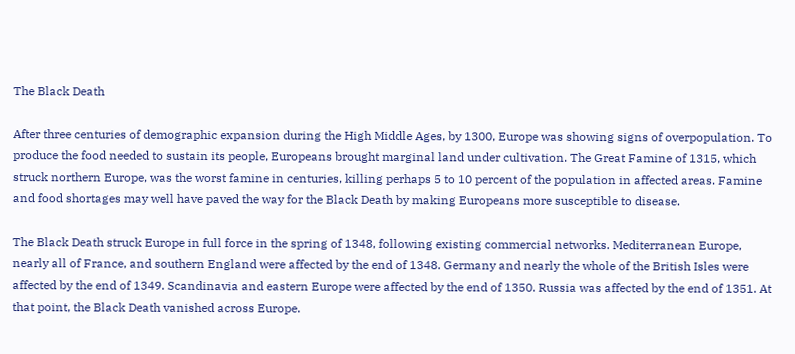The Black Death

After three centuries of demographic expansion during the High Middle Ages, by 1300, Europe was showing signs of overpopulation. To produce the food needed to sustain its people, Europeans brought marginal land under cultivation. The Great Famine of 1315, which struck northern Europe, was the worst famine in centuries, killing perhaps 5 to 10 percent of the population in affected areas. Famine and food shortages may well have paved the way for the Black Death by making Europeans more susceptible to disease.

The Black Death struck Europe in full force in the spring of 1348, following existing commercial networks. Mediterranean Europe, nearly all of France, and southern England were affected by the end of 1348. Germany and nearly the whole of the British Isles were affected by the end of 1349. Scandinavia and eastern Europe were affected by the end of 1350. Russia was affected by the end of 1351. At that point, the Black Death vanished across Europe.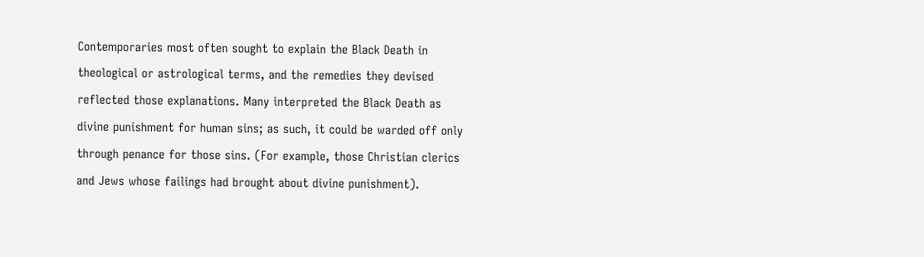Contemporaries most often sought to explain the Black Death in theological or astrological terms, and the remedies they devised reflected those explanations. Many interpreted the Black Death as divine punishment for human sins; as such, it could be warded off only through penance for those sins. (For example, those Christian clerics and Jews whose failings had brought about divine punishment).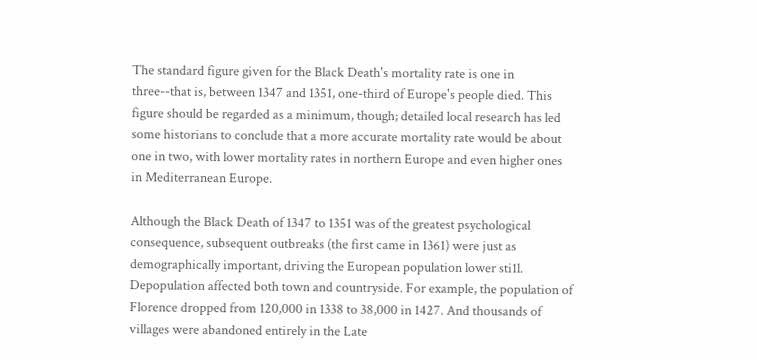The standard figure given for the Black Death's mortality rate is one in three--that is, between 1347 and 1351, one-third of Europe's people died. This figure should be regarded as a minimum, though; detailed local research has led some historians to conclude that a more accurate mortality rate would be about one in two, with lower mortality rates in northern Europe and even higher ones in Mediterranean Europe.

Although the Black Death of 1347 to 1351 was of the greatest psychological consequence, subsequent outbreaks (the first came in 1361) were just as demographically important, driving the European population lower sti1l. Depopulation affected both town and countryside. For example, the population of Florence dropped from 120,000 in 1338 to 38,000 in 1427. And thousands of villages were abandoned entirely in the Late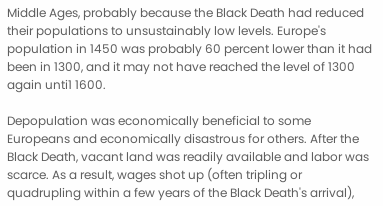Middle Ages, probably because the Black Death had reduced their populations to unsustainably low levels. Europe's population in 1450 was probably 60 percent lower than it had been in 1300, and it may not have reached the level of 1300 again unti1 1600.

Depopulation was economically beneficial to some Europeans and economically disastrous for others. After the Black Death, vacant land was readily available and labor was scarce. As a result, wages shot up (often tripling or quadrupling within a few years of the Black Death's arrival),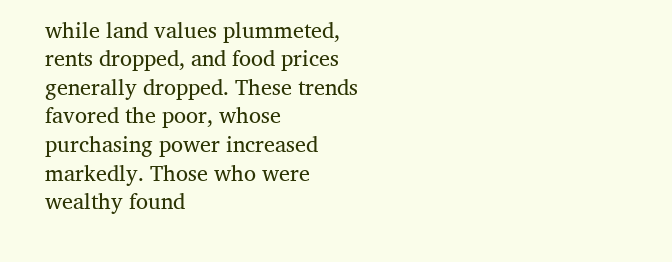while land values plummeted, rents dropped, and food prices generally dropped. These trends favored the poor, whose purchasing power increased markedly. Those who were wealthy found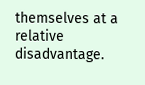themselves at a relative disadvantage.